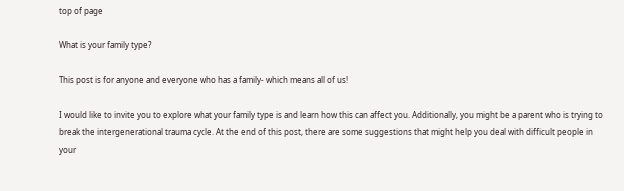top of page

What is your family type?

This post is for anyone and everyone who has a family- which means all of us!

I would like to invite you to explore what your family type is and learn how this can affect you. Additionally, you might be a parent who is trying to break the intergenerational trauma cycle. At the end of this post, there are some suggestions that might help you deal with difficult people in your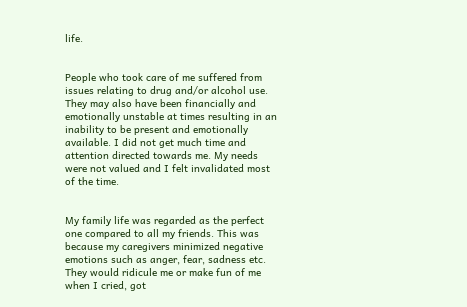life.


People who took care of me suffered from issues relating to drug and/or alcohol use. They may also have been financially and emotionally unstable at times resulting in an inability to be present and emotionally available. I did not get much time and attention directed towards me. My needs were not valued and I felt invalidated most of the time.


My family life was regarded as the perfect one compared to all my friends. This was because my caregivers minimized negative emotions such as anger, fear, sadness etc. They would ridicule me or make fun of me when I cried, got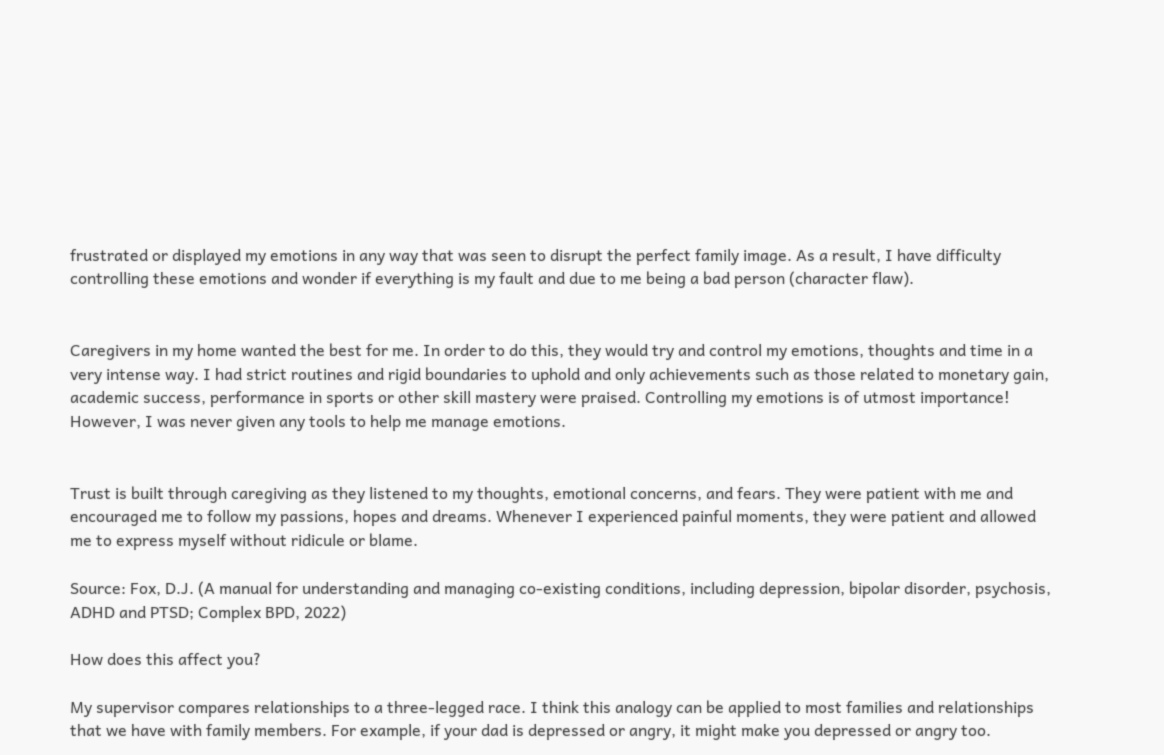frustrated or displayed my emotions in any way that was seen to disrupt the perfect family image. As a result, I have difficulty controlling these emotions and wonder if everything is my fault and due to me being a bad person (character flaw).


Caregivers in my home wanted the best for me. In order to do this, they would try and control my emotions, thoughts and time in a very intense way. I had strict routines and rigid boundaries to uphold and only achievements such as those related to monetary gain, academic success, performance in sports or other skill mastery were praised. Controlling my emotions is of utmost importance! However, I was never given any tools to help me manage emotions.


Trust is built through caregiving as they listened to my thoughts, emotional concerns, and fears. They were patient with me and encouraged me to follow my passions, hopes and dreams. Whenever I experienced painful moments, they were patient and allowed me to express myself without ridicule or blame.

Source: Fox, D.J. (A manual for understanding and managing co-existing conditions, including depression, bipolar disorder, psychosis, ADHD and PTSD; Complex BPD, 2022)

How does this affect you?

My supervisor compares relationships to a three-legged race. I think this analogy can be applied to most families and relationships that we have with family members. For example, if your dad is depressed or angry, it might make you depressed or angry too.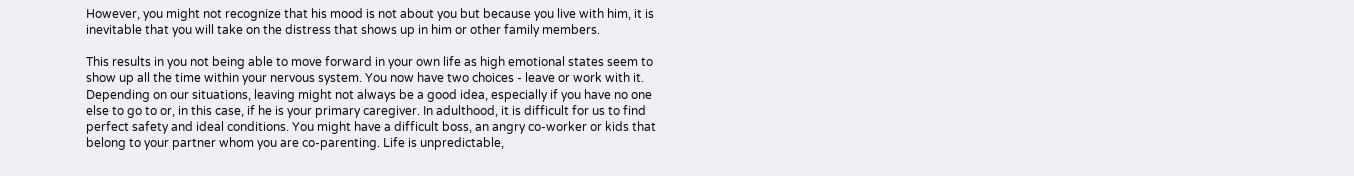However, you might not recognize that his mood is not about you but because you live with him, it is inevitable that you will take on the distress that shows up in him or other family members.

This results in you not being able to move forward in your own life as high emotional states seem to show up all the time within your nervous system. You now have two choices - leave or work with it. Depending on our situations, leaving might not always be a good idea, especially if you have no one else to go to or, in this case, if he is your primary caregiver. In adulthood, it is difficult for us to find perfect safety and ideal conditions. You might have a difficult boss, an angry co-worker or kids that belong to your partner whom you are co-parenting. Life is unpredictable,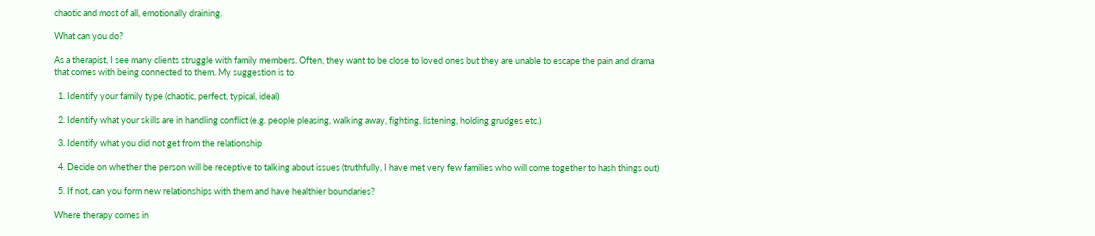chaotic and most of all, emotionally draining.

What can you do?

As a therapist, I see many clients struggle with family members. Often, they want to be close to loved ones but they are unable to escape the pain and drama that comes with being connected to them. My suggestion is to

  1. Identify your family type (chaotic, perfect, typical, ideal)

  2. Identify what your skills are in handling conflict (e.g. people pleasing, walking away, fighting, listening, holding grudges etc.)

  3. Identify what you did not get from the relationship

  4. Decide on whether the person will be receptive to talking about issues (truthfully, I have met very few families who will come together to hash things out)

  5. If not, can you form new relationships with them and have healthier boundaries?

Where therapy comes in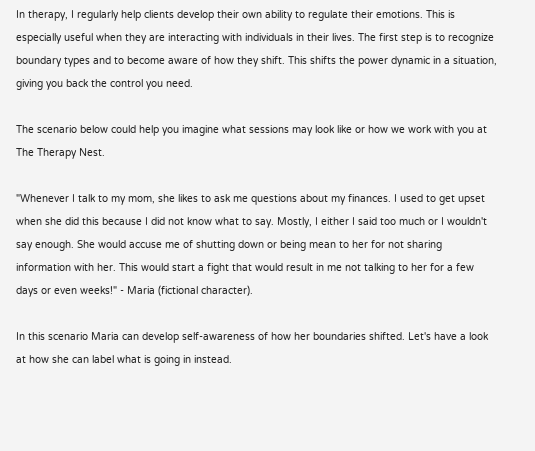In therapy, I regularly help clients develop their own ability to regulate their emotions. This is especially useful when they are interacting with individuals in their lives. The first step is to recognize boundary types and to become aware of how they shift. This shifts the power dynamic in a situation, giving you back the control you need.

The scenario below could help you imagine what sessions may look like or how we work with you at The Therapy Nest.

"Whenever I talk to my mom, she likes to ask me questions about my finances. I used to get upset when she did this because I did not know what to say. Mostly, I either I said too much or I wouldn't say enough. She would accuse me of shutting down or being mean to her for not sharing information with her. This would start a fight that would result in me not talking to her for a few days or even weeks!" - Maria (fictional character).

In this scenario Maria can develop self-awareness of how her boundaries shifted. Let's have a look at how she can label what is going in instead.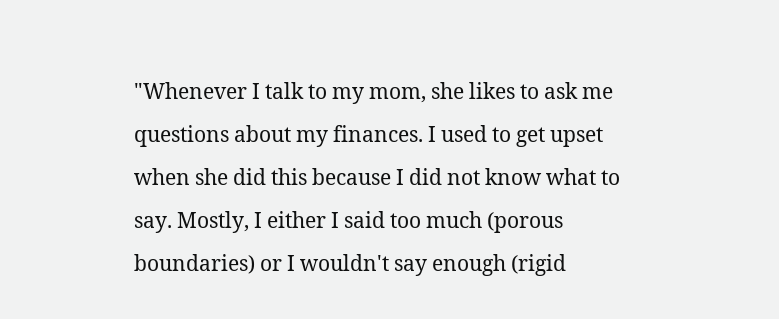"Whenever I talk to my mom, she likes to ask me questions about my finances. I used to get upset when she did this because I did not know what to say. Mostly, I either I said too much (porous boundaries) or I wouldn't say enough (rigid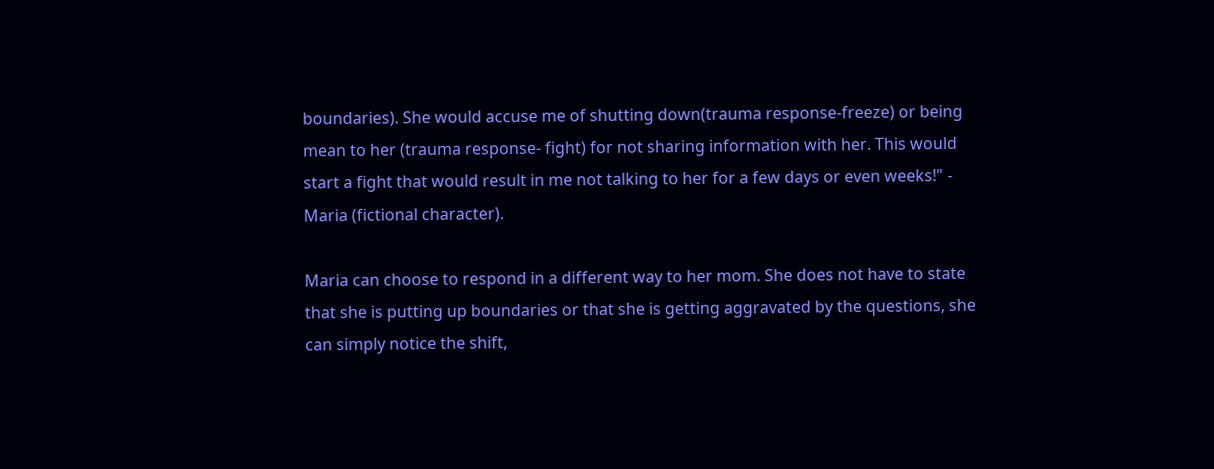boundaries). She would accuse me of shutting down(trauma response-freeze) or being mean to her (trauma response- fight) for not sharing information with her. This would start a fight that would result in me not talking to her for a few days or even weeks!" - Maria (fictional character).

Maria can choose to respond in a different way to her mom. She does not have to state that she is putting up boundaries or that she is getting aggravated by the questions, she can simply notice the shift,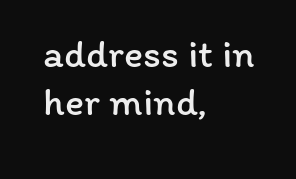address it in her mind,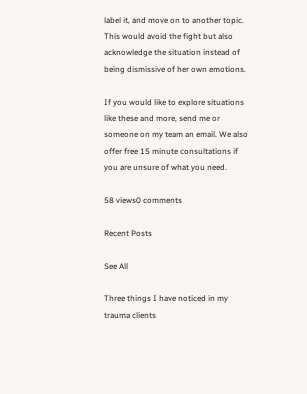label it, and move on to another topic. This would avoid the fight but also acknowledge the situation instead of being dismissive of her own emotions.

If you would like to explore situations like these and more, send me or someone on my team an email. We also offer free 15 minute consultations if you are unsure of what you need.

58 views0 comments

Recent Posts

See All

Three things I have noticed in my trauma clients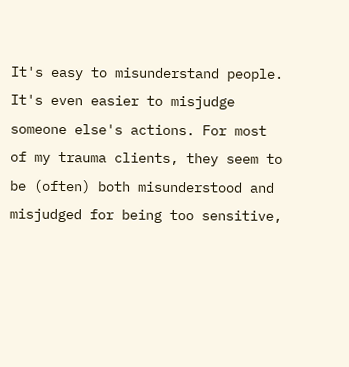It's easy to misunderstand people. It's even easier to misjudge someone else's actions. For most of my trauma clients, they seem to be (often) both misunderstood and misjudged for being too sensitive,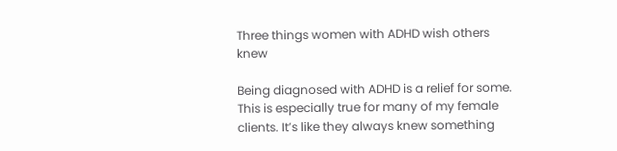Three things women with ADHD wish others knew

Being diagnosed with ADHD is a relief for some. This is especially true for many of my female clients. It’s like they always knew something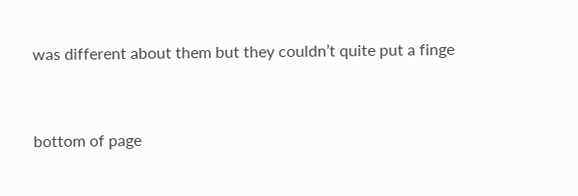was different about them but they couldn’t quite put a finge


bottom of page